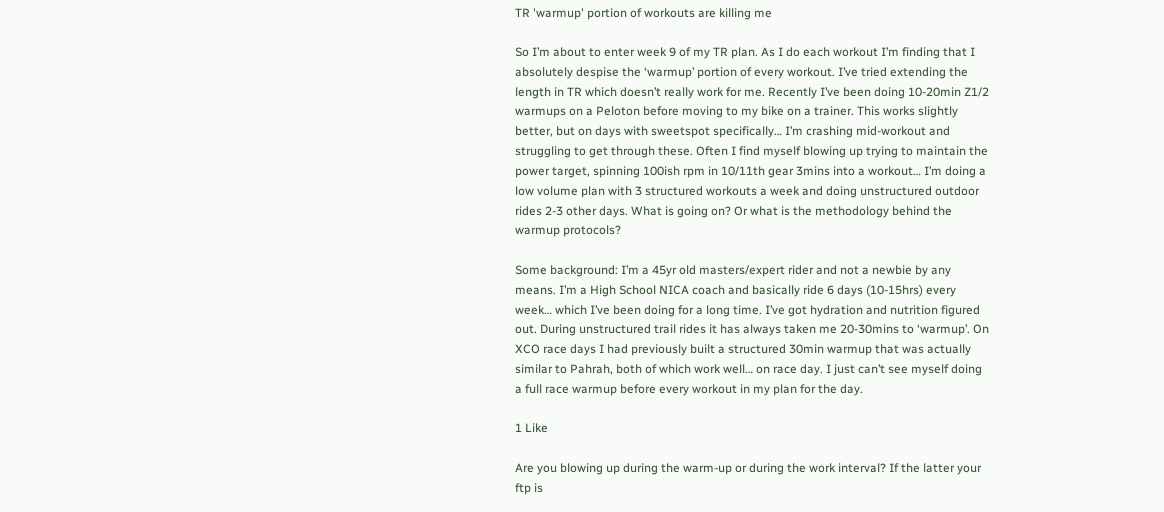TR 'warmup' portion of workouts are killing me

So I’m about to enter week 9 of my TR plan. As I do each workout I’m finding that I absolutely despise the ‘warmup’ portion of every workout. I’ve tried extending the length in TR which doesn’t really work for me. Recently I’ve been doing 10-20min Z1/2 warmups on a Peloton before moving to my bike on a trainer. This works slightly better, but on days with sweetspot specifically… I’m crashing mid-workout and struggling to get through these. Often I find myself blowing up trying to maintain the power target, spinning 100ish rpm in 10/11th gear 3mins into a workout… I’m doing a low volume plan with 3 structured workouts a week and doing unstructured outdoor rides 2-3 other days. What is going on? Or what is the methodology behind the warmup protocols?

Some background: I’m a 45yr old masters/expert rider and not a newbie by any means. I’m a High School NICA coach and basically ride 6 days (10-15hrs) every week… which I’ve been doing for a long time. I’ve got hydration and nutrition figured out. During unstructured trail rides it has always taken me 20-30mins to ‘warmup’. On XCO race days I had previously built a structured 30min warmup that was actually similar to Pahrah, both of which work well… on race day. I just can’t see myself doing a full race warmup before every workout in my plan for the day.

1 Like

Are you blowing up during the warm-up or during the work interval? If the latter your ftp is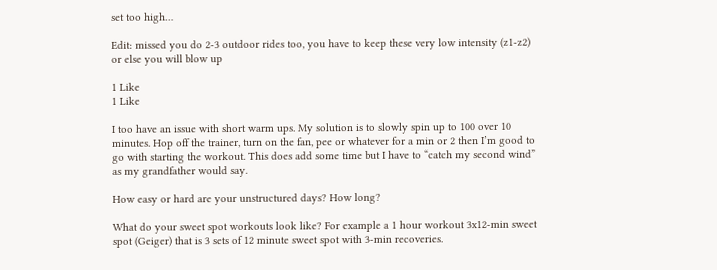set too high…

Edit: missed you do 2-3 outdoor rides too, you have to keep these very low intensity (z1-z2) or else you will blow up

1 Like
1 Like

I too have an issue with short warm ups. My solution is to slowly spin up to 100 over 10 minutes. Hop off the trainer, turn on the fan, pee or whatever for a min or 2 then I’m good to go with starting the workout. This does add some time but I have to “catch my second wind” as my grandfather would say.

How easy or hard are your unstructured days? How long?

What do your sweet spot workouts look like? For example a 1 hour workout 3x12-min sweet spot (Geiger) that is 3 sets of 12 minute sweet spot with 3-min recoveries.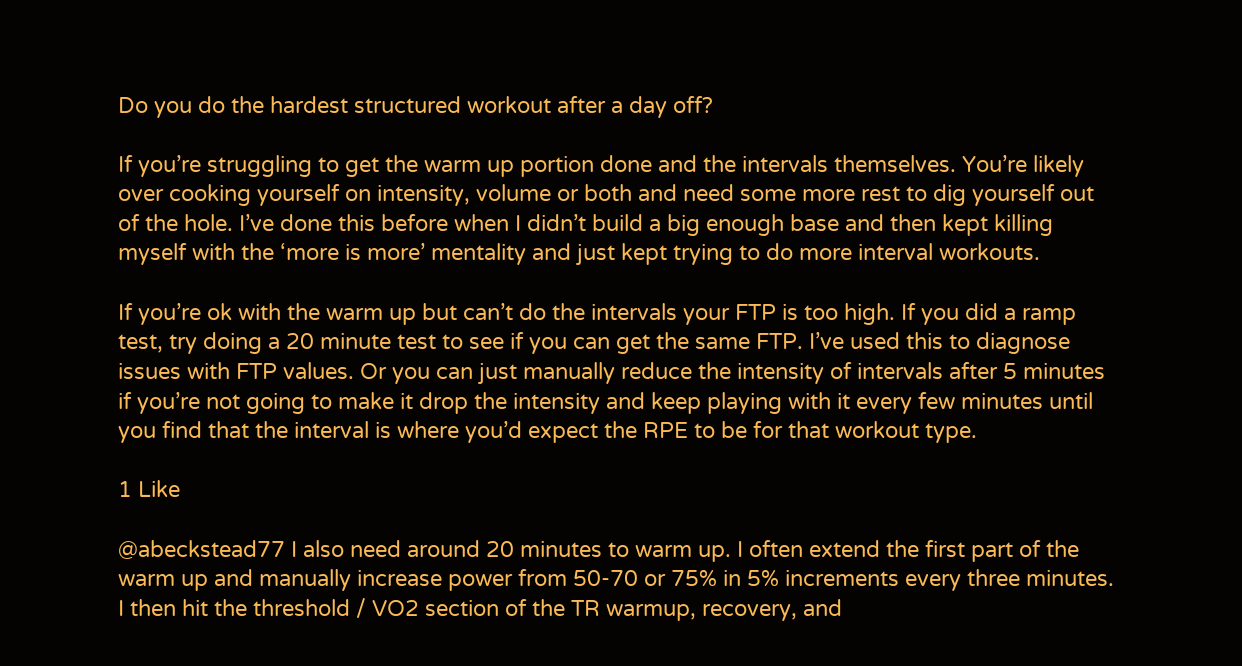Do you do the hardest structured workout after a day off?

If you’re struggling to get the warm up portion done and the intervals themselves. You’re likely over cooking yourself on intensity, volume or both and need some more rest to dig yourself out of the hole. I’ve done this before when I didn’t build a big enough base and then kept killing myself with the ‘more is more’ mentality and just kept trying to do more interval workouts.

If you’re ok with the warm up but can’t do the intervals your FTP is too high. If you did a ramp test, try doing a 20 minute test to see if you can get the same FTP. I’ve used this to diagnose issues with FTP values. Or you can just manually reduce the intensity of intervals after 5 minutes if you’re not going to make it drop the intensity and keep playing with it every few minutes until you find that the interval is where you’d expect the RPE to be for that workout type.

1 Like

@abeckstead77 I also need around 20 minutes to warm up. I often extend the first part of the warm up and manually increase power from 50-70 or 75% in 5% increments every three minutes. I then hit the threshold / VO2 section of the TR warmup, recovery, and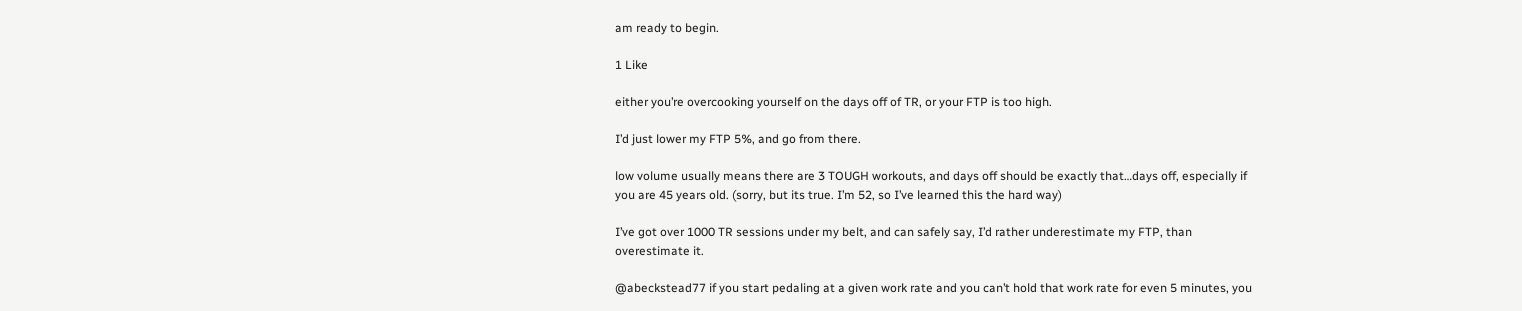am ready to begin.

1 Like

either you’re overcooking yourself on the days off of TR, or your FTP is too high.

I’d just lower my FTP 5%, and go from there.

low volume usually means there are 3 TOUGH workouts, and days off should be exactly that…days off, especially if you are 45 years old. (sorry, but its true. I’m 52, so I’ve learned this the hard way)

I’ve got over 1000 TR sessions under my belt, and can safely say, I’d rather underestimate my FTP, than overestimate it.

@abeckstead77 if you start pedaling at a given work rate and you can’t hold that work rate for even 5 minutes, you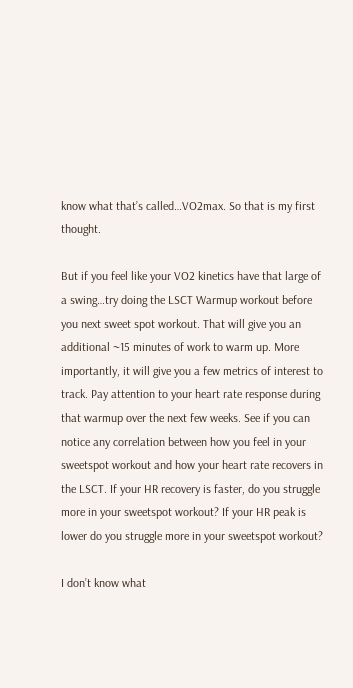know what that’s called…VO2max. So that is my first thought.

But if you feel like your VO2 kinetics have that large of a swing…try doing the LSCT Warmup workout before you next sweet spot workout. That will give you an additional ~15 minutes of work to warm up. More importantly, it will give you a few metrics of interest to track. Pay attention to your heart rate response during that warmup over the next few weeks. See if you can notice any correlation between how you feel in your sweetspot workout and how your heart rate recovers in the LSCT. If your HR recovery is faster, do you struggle more in your sweetspot workout? If your HR peak is lower do you struggle more in your sweetspot workout?

I don’t know what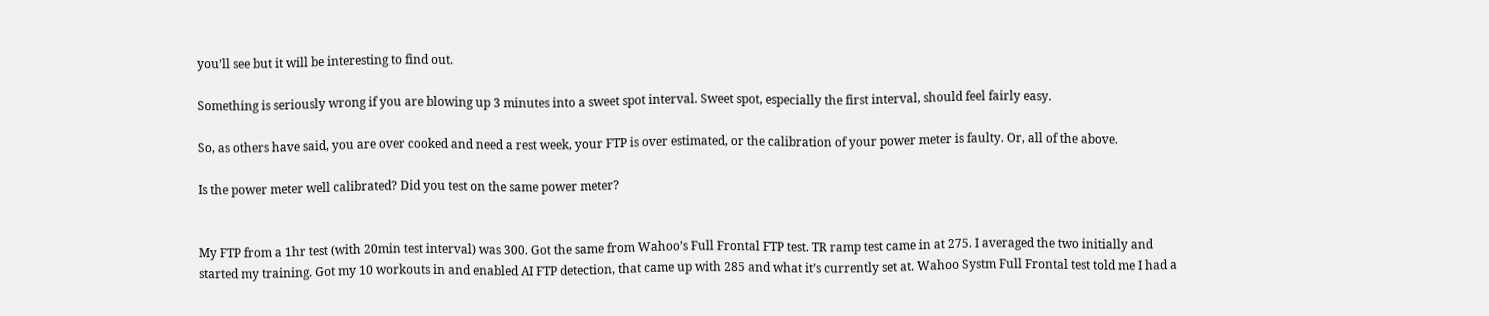you’ll see but it will be interesting to find out.

Something is seriously wrong if you are blowing up 3 minutes into a sweet spot interval. Sweet spot, especially the first interval, should feel fairly easy.

So, as others have said, you are over cooked and need a rest week, your FTP is over estimated, or the calibration of your power meter is faulty. Or, all of the above.

Is the power meter well calibrated? Did you test on the same power meter?


My FTP from a 1hr test (with 20min test interval) was 300. Got the same from Wahoo’s Full Frontal FTP test. TR ramp test came in at 275. I averaged the two initially and started my training. Got my 10 workouts in and enabled AI FTP detection, that came up with 285 and what it’s currently set at. Wahoo Systm Full Frontal test told me I had a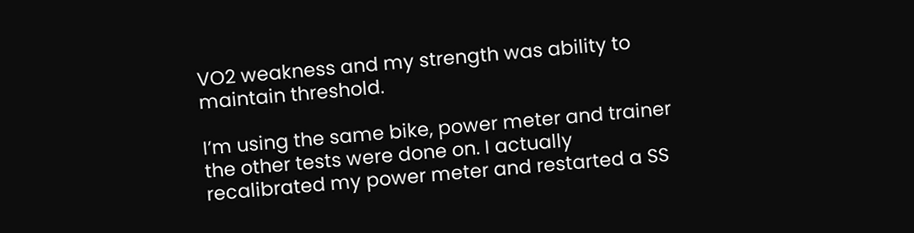VO2 weakness and my strength was ability to maintain threshold.

I’m using the same bike, power meter and trainer the other tests were done on. I actually recalibrated my power meter and restarted a SS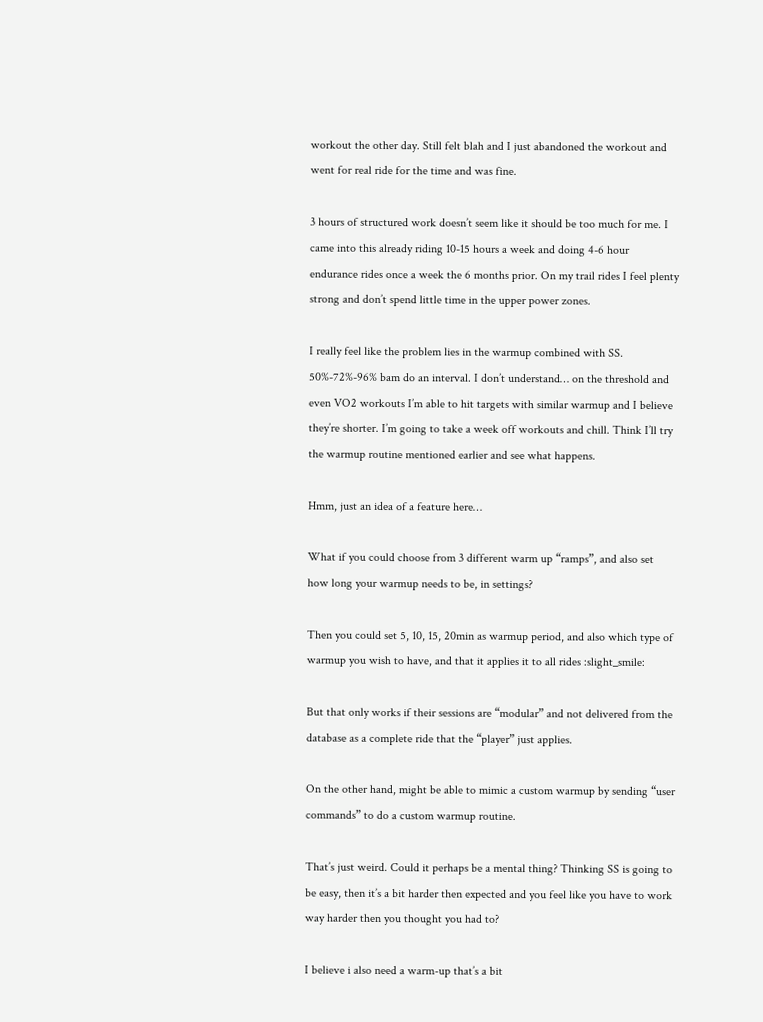workout the other day. Still felt blah and I just abandoned the workout and went for real ride for the time and was fine.

3 hours of structured work doesn’t seem like it should be too much for me. I came into this already riding 10-15 hours a week and doing 4-6 hour endurance rides once a week the 6 months prior. On my trail rides I feel plenty strong and don’t spend little time in the upper power zones.

I really feel like the problem lies in the warmup combined with SS. 50%-72%-96% bam do an interval. I don’t understand… on the threshold and even VO2 workouts I’m able to hit targets with similar warmup and I believe they’re shorter. I’m going to take a week off workouts and chill. Think I’ll try the warmup routine mentioned earlier and see what happens.

Hmm, just an idea of a feature here…

What if you could choose from 3 different warm up “ramps”, and also set how long your warmup needs to be, in settings?

Then you could set 5, 10, 15, 20min as warmup period, and also which type of warmup you wish to have, and that it applies it to all rides :slight_smile:

But that only works if their sessions are “modular” and not delivered from the database as a complete ride that the “player” just applies.

On the other hand, might be able to mimic a custom warmup by sending “user commands” to do a custom warmup routine.

That’s just weird. Could it perhaps be a mental thing? Thinking SS is going to be easy, then it’s a bit harder then expected and you feel like you have to work way harder then you thought you had to?

I believe i also need a warm-up that’s a bit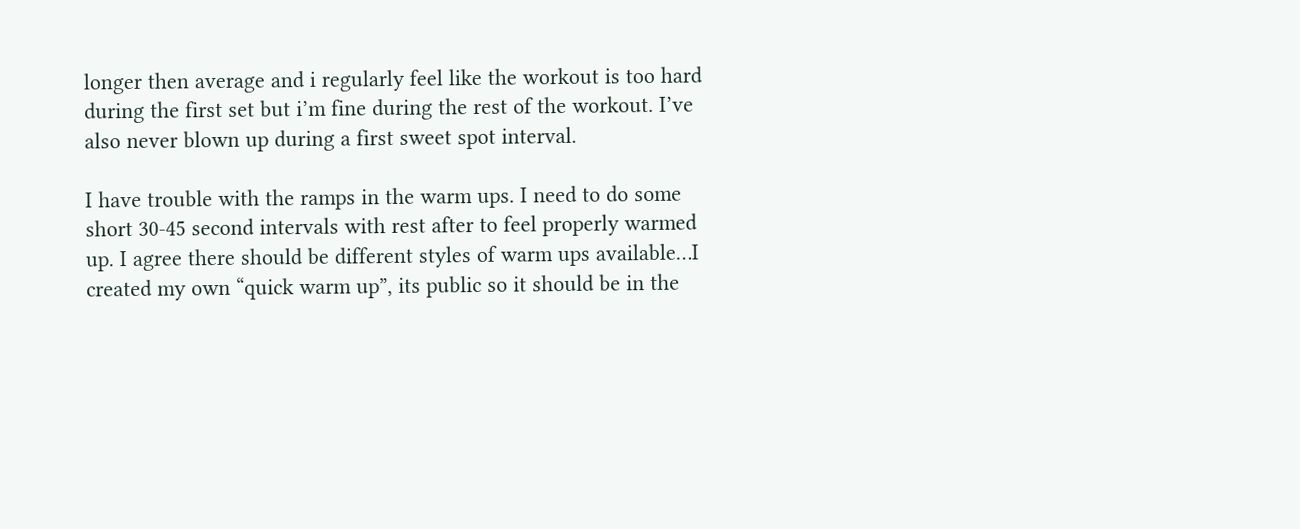longer then average and i regularly feel like the workout is too hard during the first set but i’m fine during the rest of the workout. I’ve also never blown up during a first sweet spot interval.

I have trouble with the ramps in the warm ups. I need to do some short 30-45 second intervals with rest after to feel properly warmed up. I agree there should be different styles of warm ups available…I created my own “quick warm up”, its public so it should be in the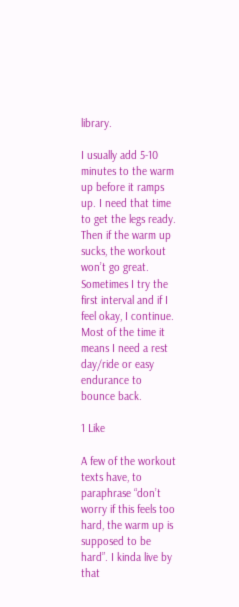library.

I usually add 5-10 minutes to the warm up before it ramps up. I need that time to get the legs ready. Then if the warm up sucks, the workout won’t go great. Sometimes I try the first interval and if I feel okay, I continue. Most of the time it means I need a rest day/ride or easy endurance to bounce back.

1 Like

A few of the workout texts have, to paraphrase “don’t worry if this feels too hard, the warm up is supposed to be hard”. I kinda live by that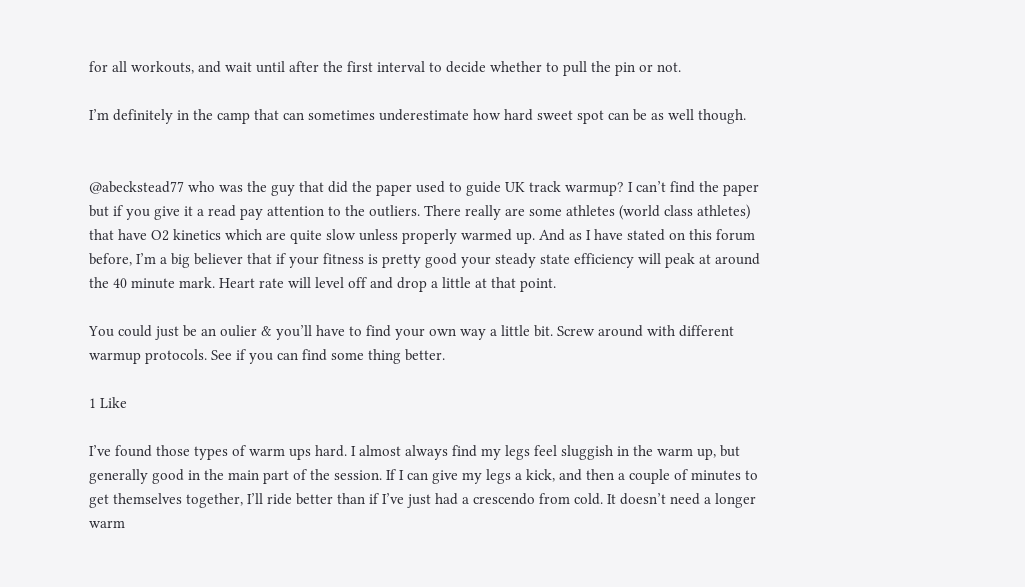for all workouts, and wait until after the first interval to decide whether to pull the pin or not.

I’m definitely in the camp that can sometimes underestimate how hard sweet spot can be as well though.


@abeckstead77 who was the guy that did the paper used to guide UK track warmup? I can’t find the paper but if you give it a read pay attention to the outliers. There really are some athletes (world class athletes) that have O2 kinetics which are quite slow unless properly warmed up. And as I have stated on this forum before, I’m a big believer that if your fitness is pretty good your steady state efficiency will peak at around the 40 minute mark. Heart rate will level off and drop a little at that point.

You could just be an oulier & you’ll have to find your own way a little bit. Screw around with different warmup protocols. See if you can find some thing better.

1 Like

I’ve found those types of warm ups hard. I almost always find my legs feel sluggish in the warm up, but generally good in the main part of the session. If I can give my legs a kick, and then a couple of minutes to get themselves together, I’ll ride better than if I’ve just had a crescendo from cold. It doesn’t need a longer warm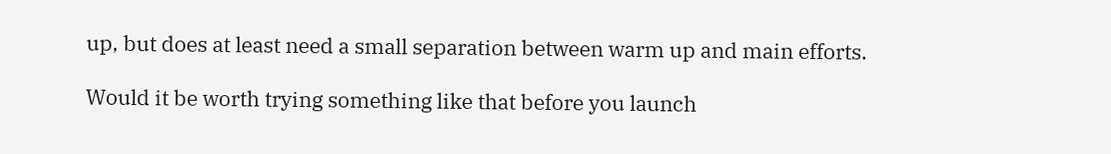up, but does at least need a small separation between warm up and main efforts.

Would it be worth trying something like that before you launch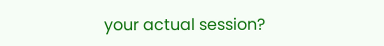your actual session?